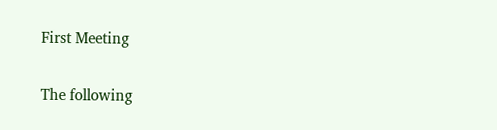First Meeting

The following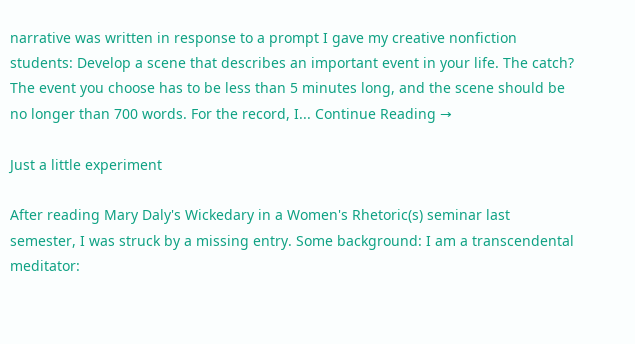narrative was written in response to a prompt I gave my creative nonfiction students: Develop a scene that describes an important event in your life. The catch? The event you choose has to be less than 5 minutes long, and the scene should be no longer than 700 words. For the record, I... Continue Reading →

Just a little experiment

After reading Mary Daly's Wickedary in a Women's Rhetoric(s) seminar last semester, I was struck by a missing entry. Some background: I am a transcendental meditator: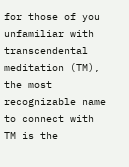for those of you unfamiliar with transcendental meditation (TM), the most recognizable name to connect with TM is the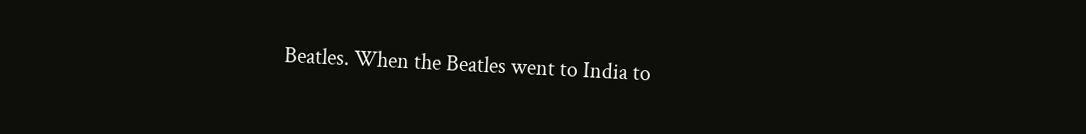Beatles. When the Beatles went to India to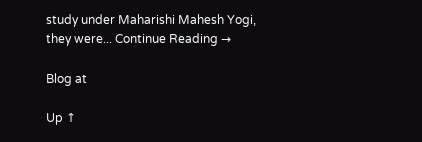study under Maharishi Mahesh Yogi, they were... Continue Reading →

Blog at

Up ↑